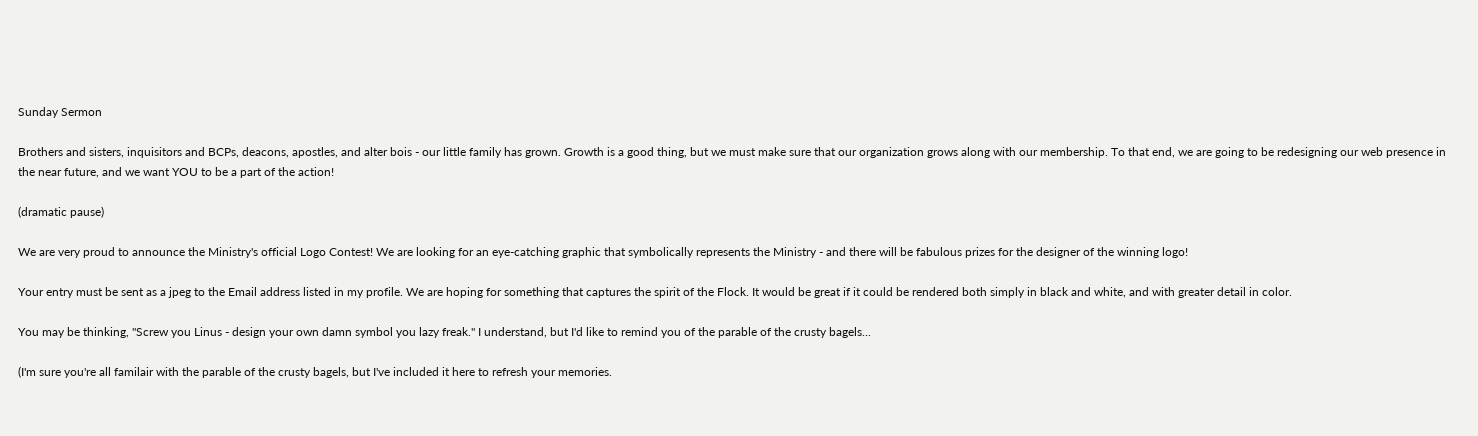Sunday Sermon

Brothers and sisters, inquisitors and BCPs, deacons, apostles, and alter bois - our little family has grown. Growth is a good thing, but we must make sure that our organization grows along with our membership. To that end, we are going to be redesigning our web presence in the near future, and we want YOU to be a part of the action!

(dramatic pause)

We are very proud to announce the Ministry's official Logo Contest! We are looking for an eye-catching graphic that symbolically represents the Ministry - and there will be fabulous prizes for the designer of the winning logo!

Your entry must be sent as a jpeg to the Email address listed in my profile. We are hoping for something that captures the spirit of the Flock. It would be great if it could be rendered both simply in black and white, and with greater detail in color.

You may be thinking, "Screw you Linus - design your own damn symbol you lazy freak." I understand, but I'd like to remind you of the parable of the crusty bagels...

(I'm sure you're all familair with the parable of the crusty bagels, but I've included it here to refresh your memories.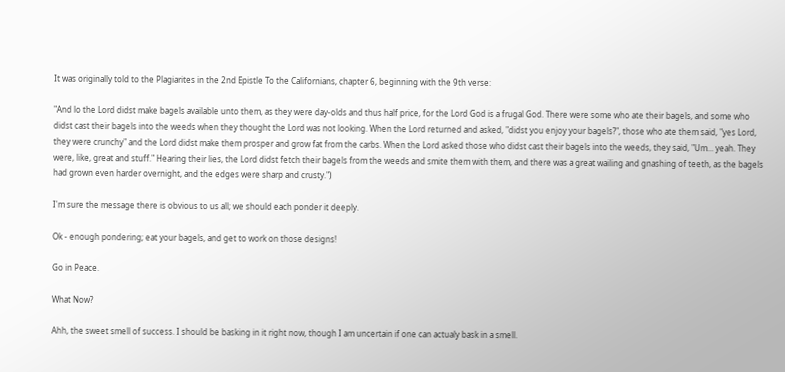It was originally told to the Plagiarites in the 2nd Epistle To the Californians, chapter 6, beginning with the 9th verse:

"And lo the Lord didst make bagels available unto them, as they were day-olds and thus half price, for the Lord God is a frugal God. There were some who ate their bagels, and some who didst cast their bagels into the weeds when they thought the Lord was not looking. When the Lord returned and asked, "didst you enjoy your bagels?", those who ate them said, "yes Lord, they were crunchy" and the Lord didst make them prosper and grow fat from the carbs. When the Lord asked those who didst cast their bagels into the weeds, they said, "Um... yeah. They were, like, great and stuff." Hearing their lies, the Lord didst fetch their bagels from the weeds and smite them with them, and there was a great wailing and gnashing of teeth, as the bagels had grown even harder overnight, and the edges were sharp and crusty.")

I'm sure the message there is obvious to us all; we should each ponder it deeply.

Ok - enough pondering; eat your bagels, and get to work on those designs!

Go in Peace.

What Now?

Ahh, the sweet smell of success. I should be basking in it right now, though I am uncertain if one can actualy bask in a smell.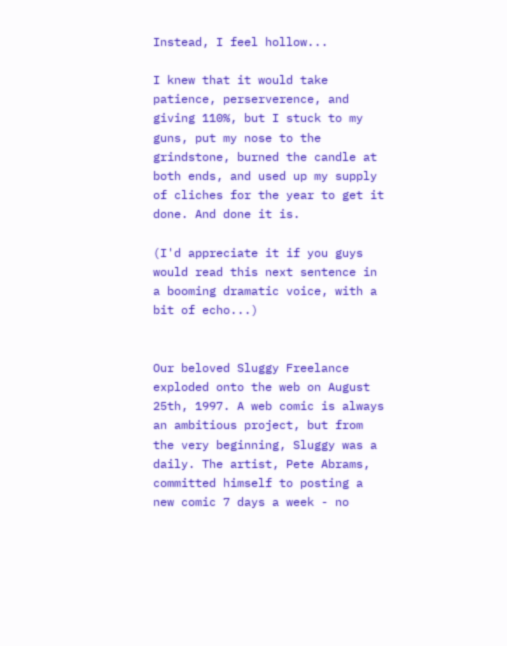Instead, I feel hollow...

I knew that it would take patience, perserverence, and giving 110%, but I stuck to my guns, put my nose to the grindstone, burned the candle at both ends, and used up my supply of cliches for the year to get it done. And done it is.

(I'd appreciate it if you guys would read this next sentence in a booming dramatic voice, with a bit of echo...)


Our beloved Sluggy Freelance exploded onto the web on August 25th, 1997. A web comic is always an ambitious project, but from the very beginning, Sluggy was a daily. The artist, Pete Abrams, committed himself to posting a new comic 7 days a week - no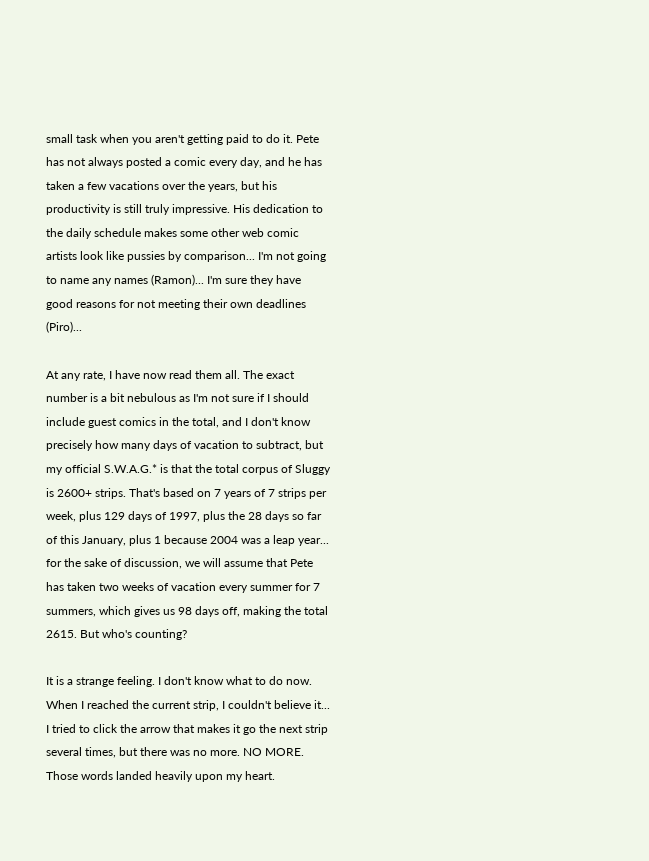small task when you aren't getting paid to do it. Pete has not always posted a comic every day, and he has taken a few vacations over the years, but his productivity is still truly impressive. His dedication to the daily schedule makes some other web comic artists look like pussies by comparison... I'm not going to name any names (Ramon)... I'm sure they have good reasons for not meeting their own deadlines (Piro)...

At any rate, I have now read them all. The exact number is a bit nebulous as I'm not sure if I should include guest comics in the total, and I don't know precisely how many days of vacation to subtract, but my official S.W.A.G.* is that the total corpus of Sluggy is 2600+ strips. That's based on 7 years of 7 strips per week, plus 129 days of 1997, plus the 28 days so far of this January, plus 1 because 2004 was a leap year... for the sake of discussion, we will assume that Pete has taken two weeks of vacation every summer for 7 summers, which gives us 98 days off, making the total 2615. But who's counting?

It is a strange feeling. I don't know what to do now. When I reached the current strip, I couldn't believe it... I tried to click the arrow that makes it go the next strip several times, but there was no more. NO MORE. Those words landed heavily upon my heart.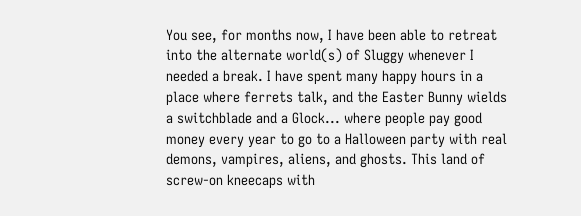You see, for months now, I have been able to retreat into the alternate world(s) of Sluggy whenever I needed a break. I have spent many happy hours in a place where ferrets talk, and the Easter Bunny wields a switchblade and a Glock... where people pay good money every year to go to a Halloween party with real demons, vampires, aliens, and ghosts. This land of screw-on kneecaps with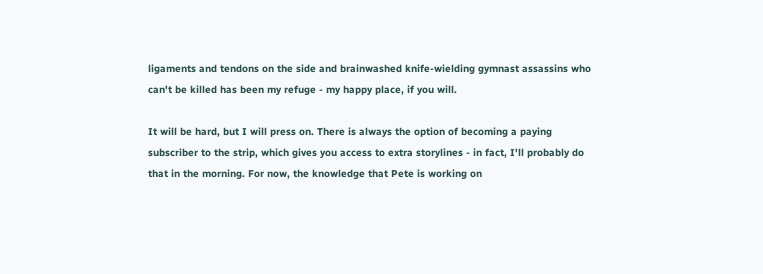ligaments and tendons on the side and brainwashed knife-wielding gymnast assassins who can't be killed has been my refuge - my happy place, if you will.

It will be hard, but I will press on. There is always the option of becoming a paying subscriber to the strip, which gives you access to extra storylines - in fact, I'll probably do that in the morning. For now, the knowledge that Pete is working on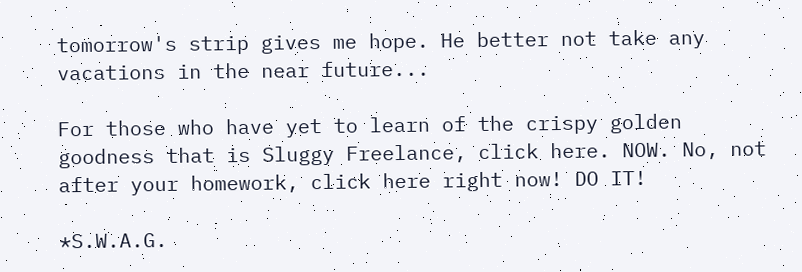tomorrow's strip gives me hope. He better not take any vacations in the near future...

For those who have yet to learn of the crispy golden goodness that is Sluggy Freelance, click here. NOW. No, not after your homework, click here right now! DO IT!

*S.W.A.G.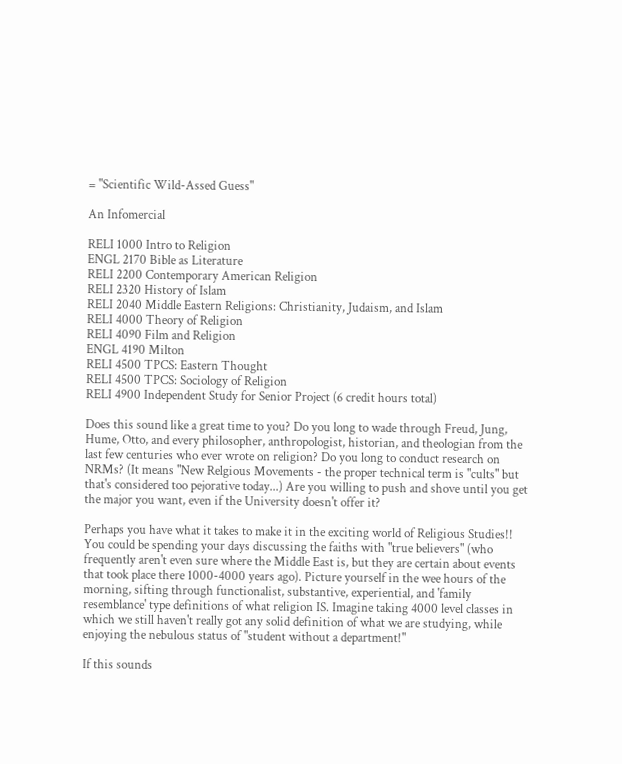= "Scientific Wild-Assed Guess"

An Infomercial

RELI 1000 Intro to Religion
ENGL 2170 Bible as Literature
RELI 2200 Contemporary American Religion
RELI 2320 History of Islam
RELI 2040 Middle Eastern Religions: Christianity, Judaism, and Islam
RELI 4000 Theory of Religion
RELI 4090 Film and Religion
ENGL 4190 Milton
RELI 4500 TPCS: Eastern Thought
RELI 4500 TPCS: Sociology of Religion
RELI 4900 Independent Study for Senior Project (6 credit hours total)

Does this sound like a great time to you? Do you long to wade through Freud, Jung, Hume, Otto, and every philosopher, anthropologist, historian, and theologian from the last few centuries who ever wrote on religion? Do you long to conduct research on NRMs? (It means "New Relgious Movements - the proper technical term is "cults" but that's considered too pejorative today...) Are you willing to push and shove until you get the major you want, even if the University doesn't offer it?

Perhaps you have what it takes to make it in the exciting world of Religious Studies!! You could be spending your days discussing the faiths with "true believers" (who frequently aren't even sure where the Middle East is, but they are certain about events that took place there 1000-4000 years ago). Picture yourself in the wee hours of the morning, sifting through functionalist, substantive, experiential, and 'family resemblance' type definitions of what religion IS. Imagine taking 4000 level classes in which we still haven't really got any solid definition of what we are studying, while enjoying the nebulous status of "student without a department!"

If this sounds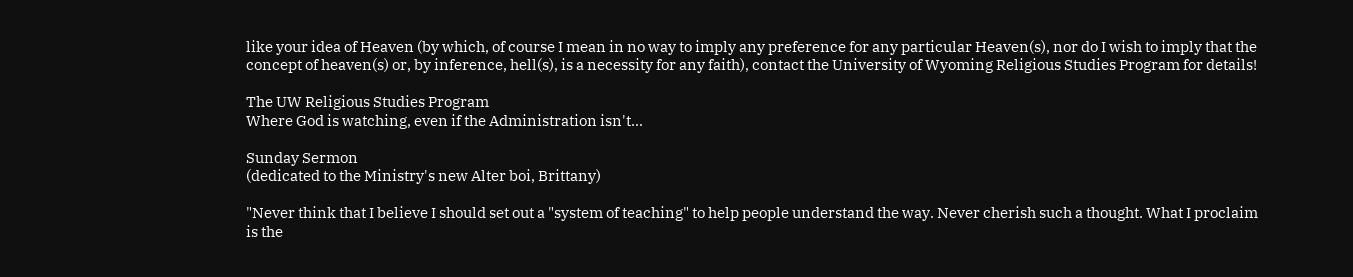like your idea of Heaven (by which, of course I mean in no way to imply any preference for any particular Heaven(s), nor do I wish to imply that the concept of heaven(s) or, by inference, hell(s), is a necessity for any faith), contact the University of Wyoming Religious Studies Program for details!

The UW Religious Studies Program
Where God is watching, even if the Administration isn't...

Sunday Sermon
(dedicated to the Ministry's new Alter boi, Brittany)

"Never think that I believe I should set out a "system of teaching" to help people understand the way. Never cherish such a thought. What I proclaim is the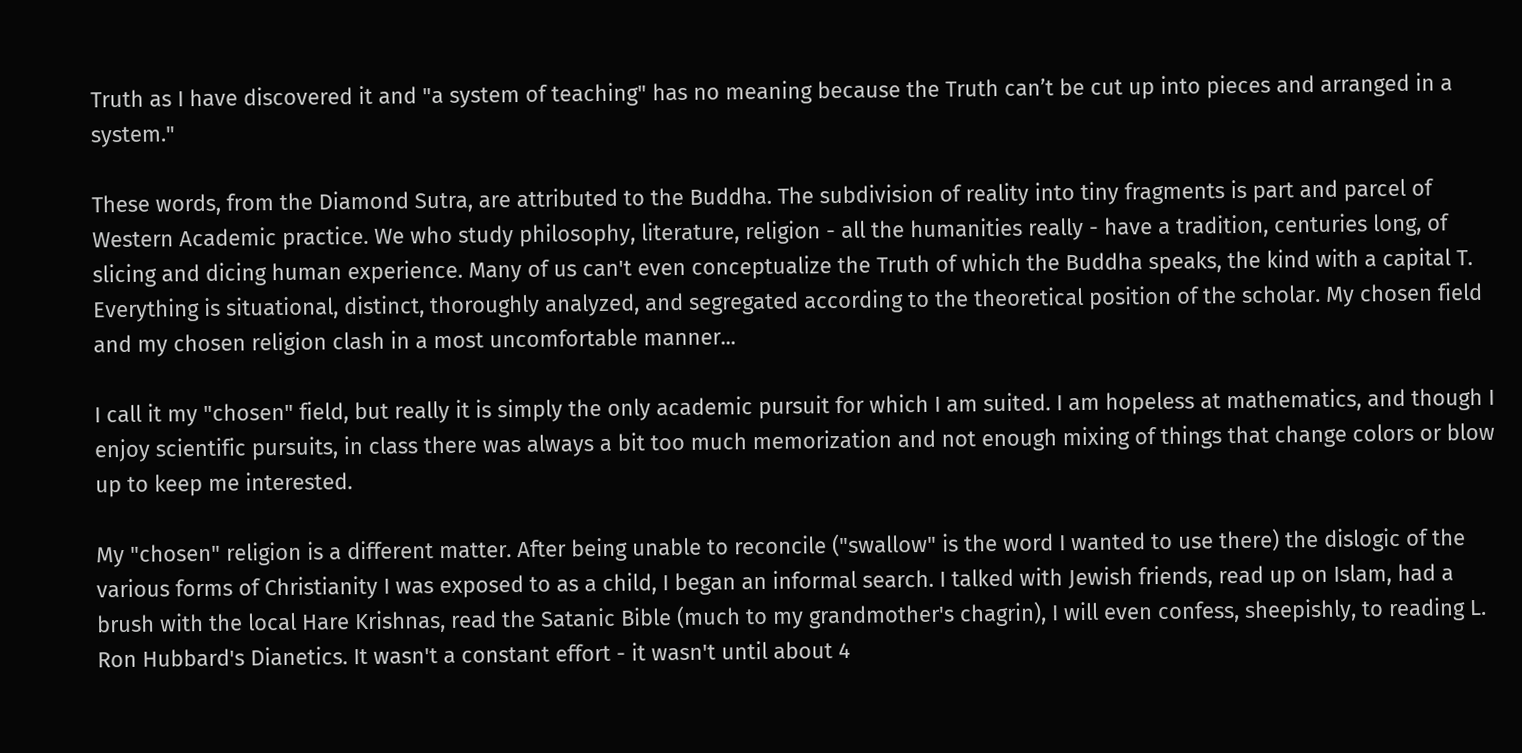Truth as I have discovered it and "a system of teaching" has no meaning because the Truth can’t be cut up into pieces and arranged in a system."

These words, from the Diamond Sutra, are attributed to the Buddha. The subdivision of reality into tiny fragments is part and parcel of Western Academic practice. We who study philosophy, literature, religion - all the humanities really - have a tradition, centuries long, of slicing and dicing human experience. Many of us can't even conceptualize the Truth of which the Buddha speaks, the kind with a capital T. Everything is situational, distinct, thoroughly analyzed, and segregated according to the theoretical position of the scholar. My chosen field and my chosen religion clash in a most uncomfortable manner...

I call it my "chosen" field, but really it is simply the only academic pursuit for which I am suited. I am hopeless at mathematics, and though I enjoy scientific pursuits, in class there was always a bit too much memorization and not enough mixing of things that change colors or blow up to keep me interested.

My "chosen" religion is a different matter. After being unable to reconcile ("swallow" is the word I wanted to use there) the dislogic of the various forms of Christianity I was exposed to as a child, I began an informal search. I talked with Jewish friends, read up on Islam, had a brush with the local Hare Krishnas, read the Satanic Bible (much to my grandmother's chagrin), I will even confess, sheepishly, to reading L. Ron Hubbard's Dianetics. It wasn't a constant effort - it wasn't until about 4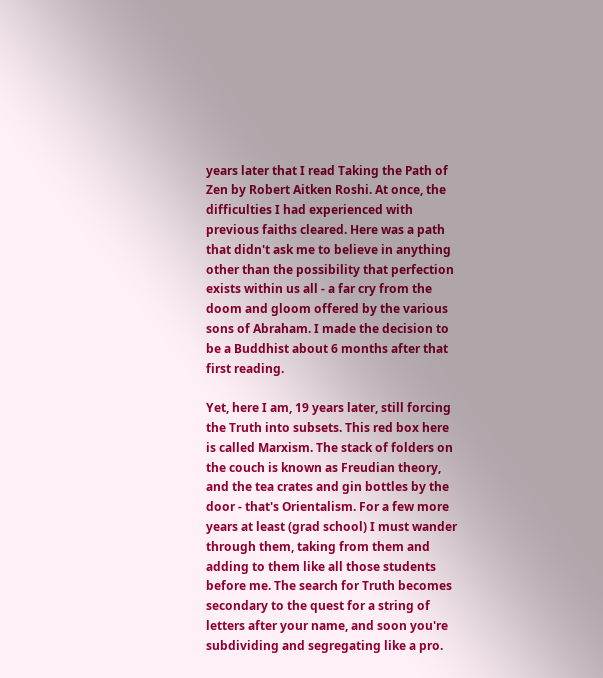years later that I read Taking the Path of Zen by Robert Aitken Roshi. At once, the difficulties I had experienced with previous faiths cleared. Here was a path that didn't ask me to believe in anything other than the possibility that perfection exists within us all - a far cry from the doom and gloom offered by the various sons of Abraham. I made the decision to be a Buddhist about 6 months after that first reading.

Yet, here I am, 19 years later, still forcing the Truth into subsets. This red box here is called Marxism. The stack of folders on the couch is known as Freudian theory, and the tea crates and gin bottles by the door - that's Orientalism. For a few more years at least (grad school) I must wander through them, taking from them and adding to them like all those students before me. The search for Truth becomes secondary to the quest for a string of letters after your name, and soon you're subdividing and segregating like a pro.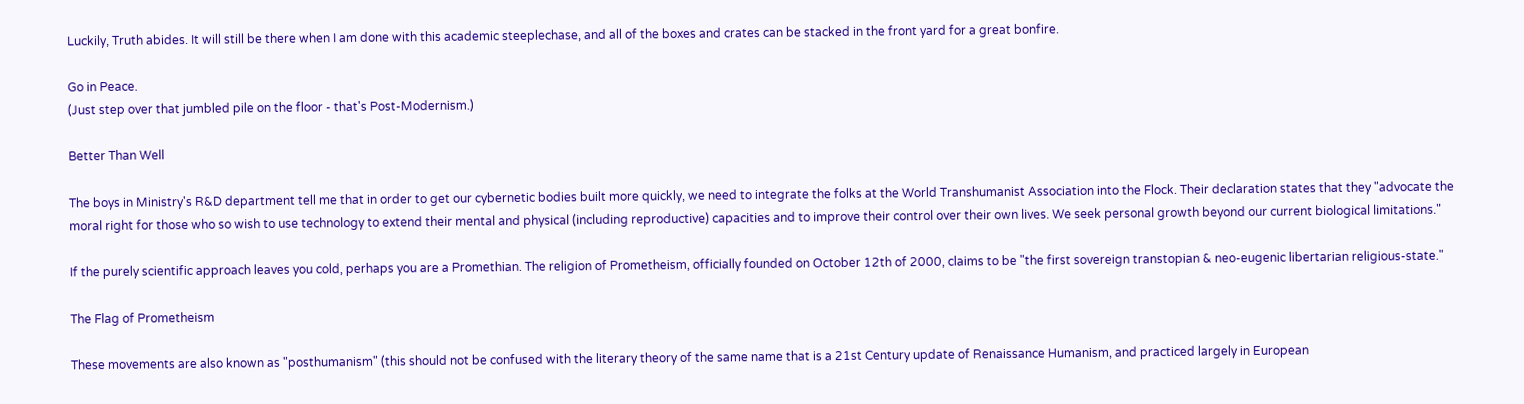Luckily, Truth abides. It will still be there when I am done with this academic steeplechase, and all of the boxes and crates can be stacked in the front yard for a great bonfire.

Go in Peace.
(Just step over that jumbled pile on the floor - that's Post-Modernism.)

Better Than Well

The boys in Ministry's R&D department tell me that in order to get our cybernetic bodies built more quickly, we need to integrate the folks at the World Transhumanist Association into the Flock. Their declaration states that they "advocate the moral right for those who so wish to use technology to extend their mental and physical (including reproductive) capacities and to improve their control over their own lives. We seek personal growth beyond our current biological limitations."

If the purely scientific approach leaves you cold, perhaps you are a Promethian. The religion of Prometheism, officially founded on October 12th of 2000, claims to be "the first sovereign transtopian & neo-eugenic libertarian religious-state."

The Flag of Prometheism

These movements are also known as "posthumanism" (this should not be confused with the literary theory of the same name that is a 21st Century update of Renaissance Humanism, and practiced largely in European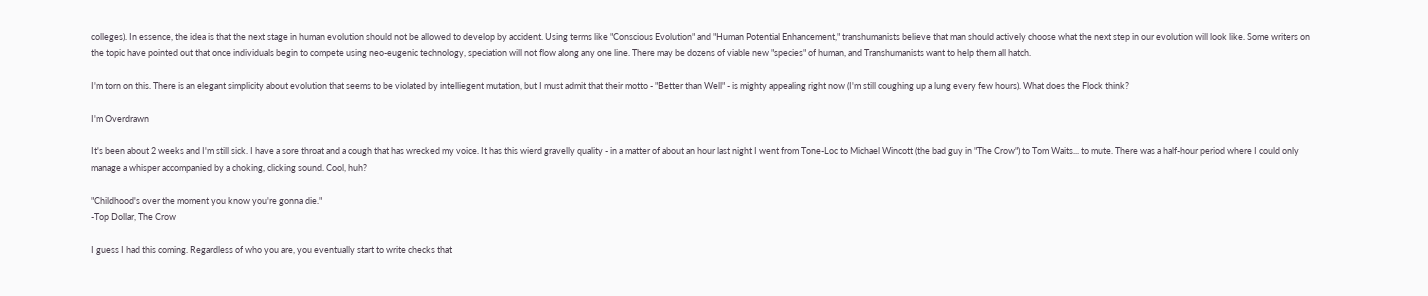colleges). In essence, the idea is that the next stage in human evolution should not be allowed to develop by accident. Using terms like "Conscious Evolution" and "Human Potential Enhancement," transhumanists believe that man should actively choose what the next step in our evolution will look like. Some writers on the topic have pointed out that once individuals begin to compete using neo-eugenic technology, speciation will not flow along any one line. There may be dozens of viable new "species" of human, and Transhumanists want to help them all hatch.

I'm torn on this. There is an elegant simplicity about evolution that seems to be violated by intelliegent mutation, but I must admit that their motto - "Better than Well" - is mighty appealing right now (I'm still coughing up a lung every few hours). What does the Flock think?

I'm Overdrawn

It's been about 2 weeks and I'm still sick. I have a sore throat and a cough that has wrecked my voice. It has this wierd gravelly quality - in a matter of about an hour last night I went from Tone-Loc to Michael Wincott (the bad guy in "The Crow") to Tom Waits... to mute. There was a half-hour period where I could only manage a whisper accompanied by a choking, clicking sound. Cool, huh?

"Childhood's over the moment you know you're gonna die."
-Top Dollar, The Crow

I guess I had this coming. Regardless of who you are, you eventually start to write checks that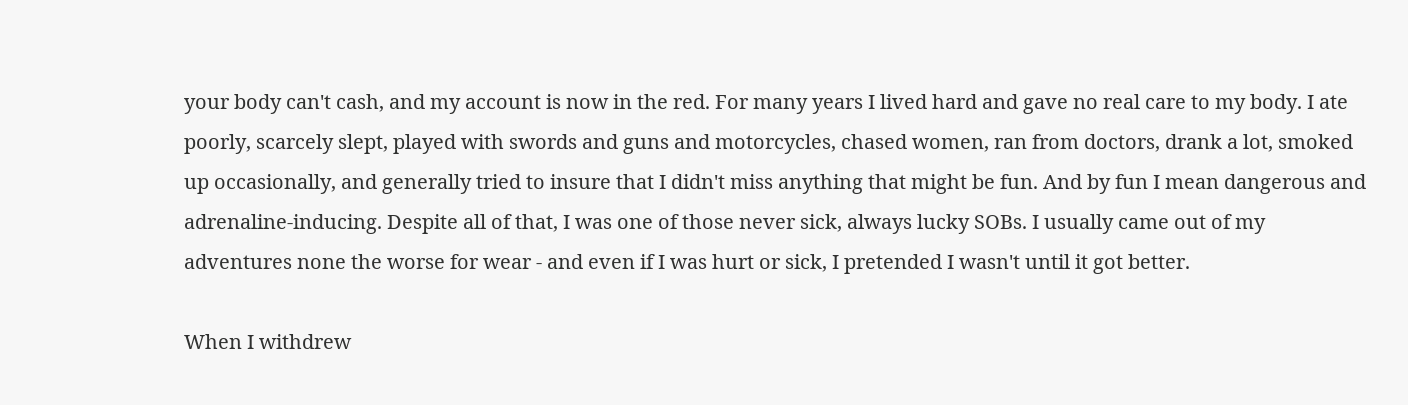your body can't cash, and my account is now in the red. For many years I lived hard and gave no real care to my body. I ate poorly, scarcely slept, played with swords and guns and motorcycles, chased women, ran from doctors, drank a lot, smoked up occasionally, and generally tried to insure that I didn't miss anything that might be fun. And by fun I mean dangerous and adrenaline-inducing. Despite all of that, I was one of those never sick, always lucky SOBs. I usually came out of my adventures none the worse for wear - and even if I was hurt or sick, I pretended I wasn't until it got better.

When I withdrew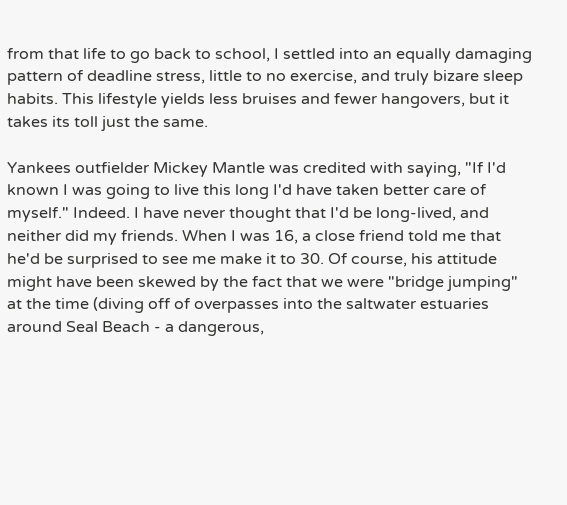from that life to go back to school, I settled into an equally damaging pattern of deadline stress, little to no exercise, and truly bizare sleep habits. This lifestyle yields less bruises and fewer hangovers, but it takes its toll just the same.

Yankees outfielder Mickey Mantle was credited with saying, "If I'd known I was going to live this long I'd have taken better care of myself." Indeed. I have never thought that I'd be long-lived, and neither did my friends. When I was 16, a close friend told me that he'd be surprised to see me make it to 30. Of course, his attitude might have been skewed by the fact that we were "bridge jumping" at the time (diving off of overpasses into the saltwater estuaries around Seal Beach - a dangerous,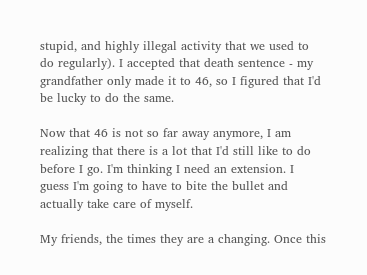stupid, and highly illegal activity that we used to do regularly). I accepted that death sentence - my grandfather only made it to 46, so I figured that I'd be lucky to do the same.

Now that 46 is not so far away anymore, I am realizing that there is a lot that I'd still like to do before I go. I'm thinking I need an extension. I guess I'm going to have to bite the bullet and actually take care of myself.

My friends, the times they are a changing. Once this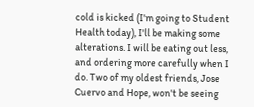cold is kicked (I'm going to Student Health today), I'll be making some alterations. I will be eating out less, and ordering more carefully when I do. Two of my oldest friends, Jose Cuervo and Hope, won't be seeing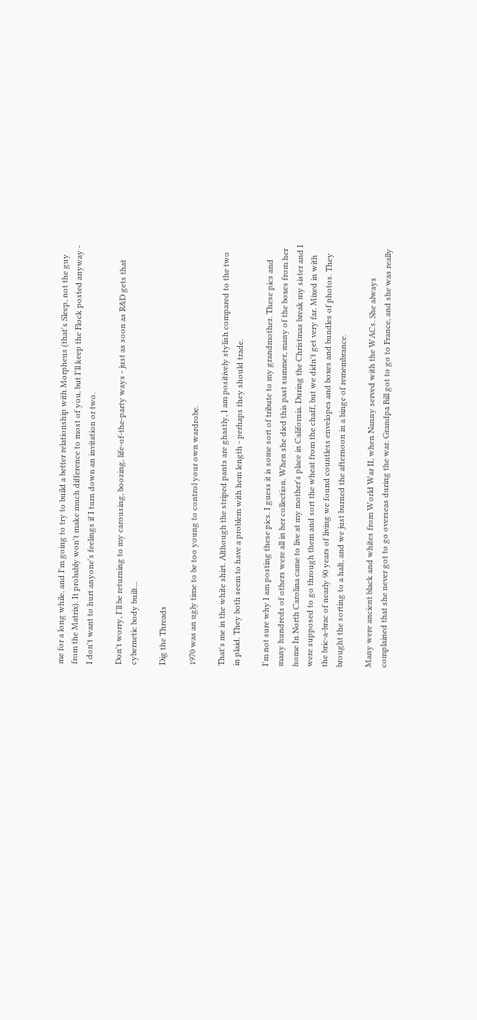me for a long while, and I'm going to try to build a better relationship with Morpheus (that's Sleep, not the guy from the Matrix). It probably won't make much difference to most of you, but I'll keep the Flock posted anyway - I don't want to hurt anyone's feelings if I turn down an invitation or two.

Don't worry, I'll be returning to my carousing, boozing, life-of-the-party ways - just as soon as R&D gets that cybernetic body built...

Dig the Threads

1970 was an ugly time to be too young to control your own wardrobe.

That's me in the white shirt. Although the striped pants are ghastly, I am positively stylish compared to the two in plaid. They both seem to have a problem with hem length - perhaps they should trade.

I'm not sure why I am posting these pics. I guess it is some sort of tribute to my grandmother. These pics and many hundreds of others were all in her collection. When she died this past summer, many of the boxes from her home In North Carolina came to live at my mother's place in California. During the Christmas break my sister and I were supposed to go through them and sort the wheat from the chaff, but we didn't get very far. Mixed in with the bric-a-brac of nearly 90 years of living we found countless envelopes and boxes and bundles of photos. They brought the sorting to a halt, and we just burned the afternoon in a binge of remembrance.

Many were ancient black and whites from World War II, when Nanny served with the WACs. She always complained that she never got to go overseas during the war. Grandpa Bill got to go to France, and she was really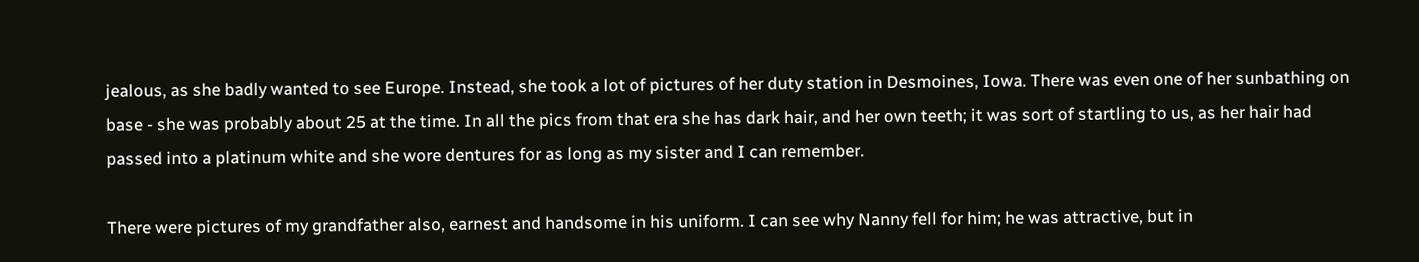jealous, as she badly wanted to see Europe. Instead, she took a lot of pictures of her duty station in Desmoines, Iowa. There was even one of her sunbathing on base - she was probably about 25 at the time. In all the pics from that era she has dark hair, and her own teeth; it was sort of startling to us, as her hair had passed into a platinum white and she wore dentures for as long as my sister and I can remember.

There were pictures of my grandfather also, earnest and handsome in his uniform. I can see why Nanny fell for him; he was attractive, but in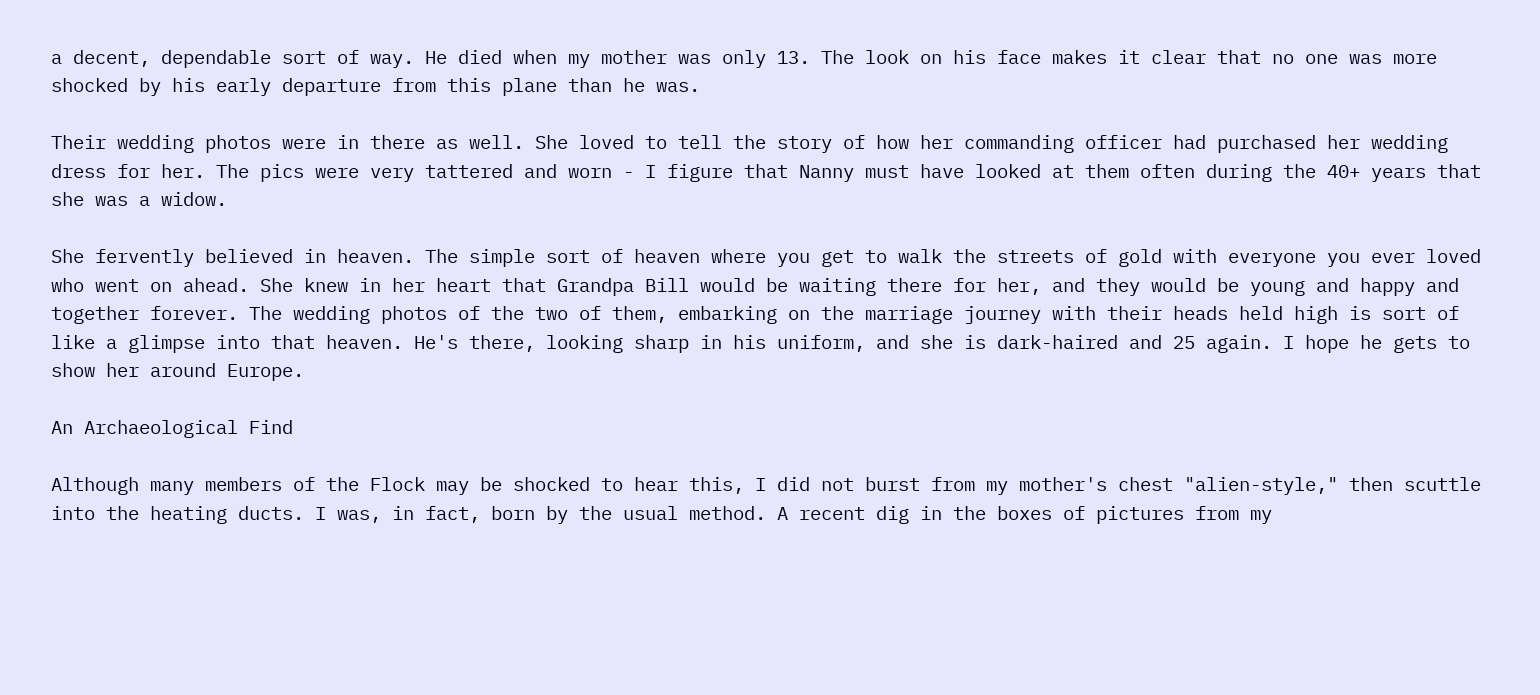a decent, dependable sort of way. He died when my mother was only 13. The look on his face makes it clear that no one was more shocked by his early departure from this plane than he was.

Their wedding photos were in there as well. She loved to tell the story of how her commanding officer had purchased her wedding dress for her. The pics were very tattered and worn - I figure that Nanny must have looked at them often during the 40+ years that she was a widow.

She fervently believed in heaven. The simple sort of heaven where you get to walk the streets of gold with everyone you ever loved who went on ahead. She knew in her heart that Grandpa Bill would be waiting there for her, and they would be young and happy and together forever. The wedding photos of the two of them, embarking on the marriage journey with their heads held high is sort of like a glimpse into that heaven. He's there, looking sharp in his uniform, and she is dark-haired and 25 again. I hope he gets to show her around Europe.

An Archaeological Find

Although many members of the Flock may be shocked to hear this, I did not burst from my mother's chest "alien-style," then scuttle into the heating ducts. I was, in fact, born by the usual method. A recent dig in the boxes of pictures from my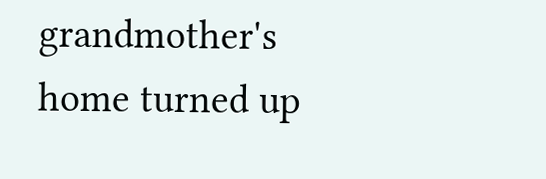grandmother's home turned up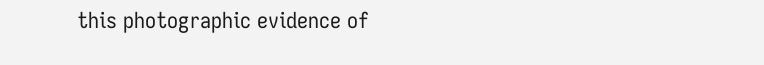this photographic evidence of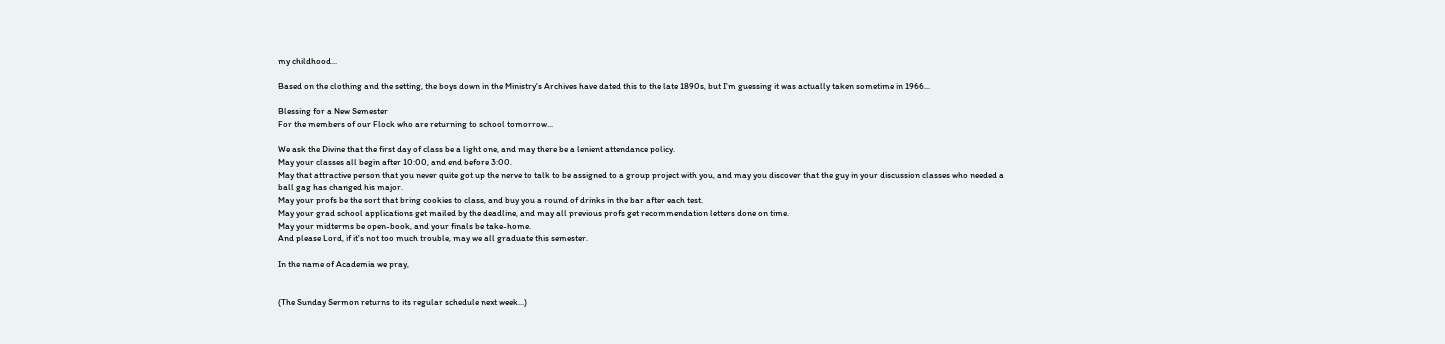my childhood...

Based on the clothing and the setting, the boys down in the Ministry's Archives have dated this to the late 1890s, but I'm guessing it was actually taken sometime in 1966...

Blessing for a New Semester
For the members of our Flock who are returning to school tomorrow...

We ask the Divine that the first day of class be a light one, and may there be a lenient attendance policy.
May your classes all begin after 10:00, and end before 3:00.
May that attractive person that you never quite got up the nerve to talk to be assigned to a group project with you, and may you discover that the guy in your discussion classes who needed a ball gag has changed his major.
May your profs be the sort that bring cookies to class, and buy you a round of drinks in the bar after each test.
May your grad school applications get mailed by the deadline, and may all previous profs get recommendation letters done on time.
May your midterms be open-book, and your finals be take-home.
And please Lord, if it's not too much trouble, may we all graduate this semester.

In the name of Academia we pray,


(The Sunday Sermon returns to its regular schedule next week...)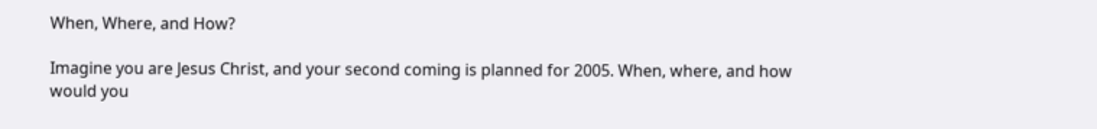When, Where, and How?

Imagine you are Jesus Christ, and your second coming is planned for 2005. When, where, and how would you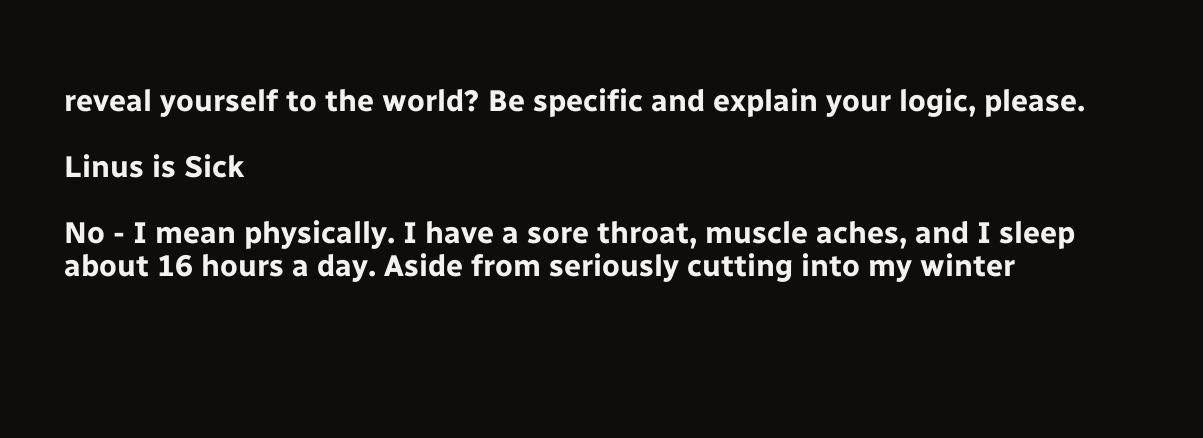reveal yourself to the world? Be specific and explain your logic, please.

Linus is Sick

No - I mean physically. I have a sore throat, muscle aches, and I sleep about 16 hours a day. Aside from seriously cutting into my winter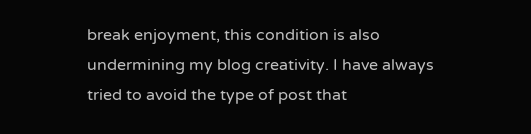break enjoyment, this condition is also undermining my blog creativity. I have always tried to avoid the type of post that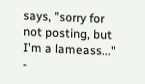says, "sorry for not posting, but I'm a lameass..." -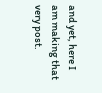and yet, here I am making that very post.